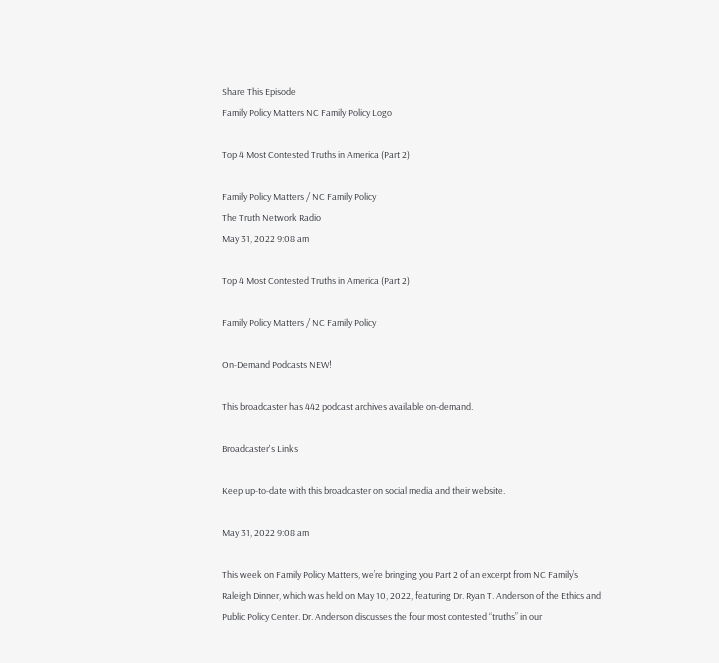Share This Episode
Family Policy Matters NC Family Policy Logo

Top 4 Most Contested Truths in America (Part 2)

Family Policy Matters / NC Family Policy
The Truth Network Radio
May 31, 2022 9:08 am

Top 4 Most Contested Truths in America (Part 2)

Family Policy Matters / NC Family Policy

On-Demand Podcasts NEW!

This broadcaster has 442 podcast archives available on-demand.

Broadcaster's Links

Keep up-to-date with this broadcaster on social media and their website.

May 31, 2022 9:08 am

This week on Family Policy Matters, we’re bringing you Part 2 of an excerpt from NC Family’s Raleigh Dinner, which was held on May 10, 2022, featuring Dr. Ryan T. Anderson of the Ethics and Public Policy Center. Dr. Anderson discusses the four most contested “truths” in our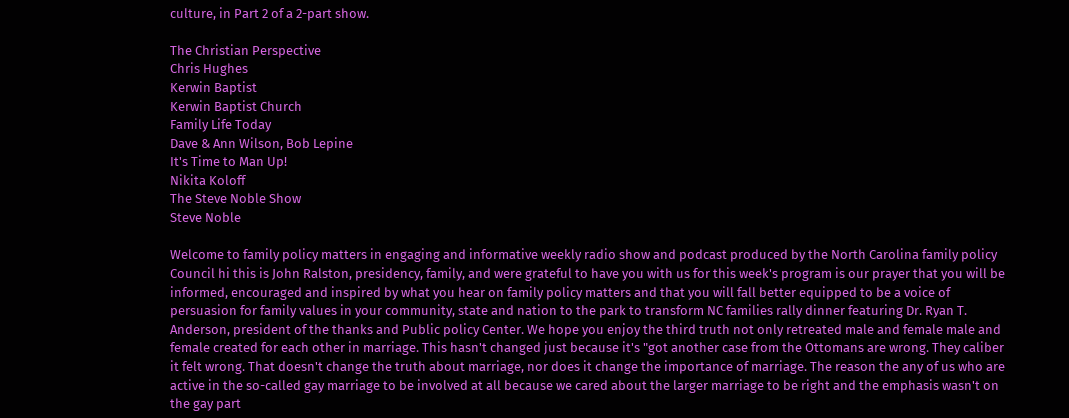culture, in Part 2 of a 2-part show.

The Christian Perspective
Chris Hughes
Kerwin Baptist
Kerwin Baptist Church
Family Life Today
Dave & Ann Wilson, Bob Lepine
It's Time to Man Up!
Nikita Koloff
The Steve Noble Show
Steve Noble

Welcome to family policy matters in engaging and informative weekly radio show and podcast produced by the North Carolina family policy Council hi this is John Ralston, presidency, family, and were grateful to have you with us for this week's program is our prayer that you will be informed, encouraged and inspired by what you hear on family policy matters and that you will fall better equipped to be a voice of persuasion for family values in your community, state and nation to the park to transform NC families rally dinner featuring Dr. Ryan T. Anderson, president of the thanks and Public policy Center. We hope you enjoy the third truth not only retreated male and female male and female created for each other in marriage. This hasn't changed just because it's "got another case from the Ottomans are wrong. They caliber it felt wrong. That doesn't change the truth about marriage, nor does it change the importance of marriage. The reason the any of us who are active in the so-called gay marriage to be involved at all because we cared about the larger marriage to be right and the emphasis wasn't on the gay part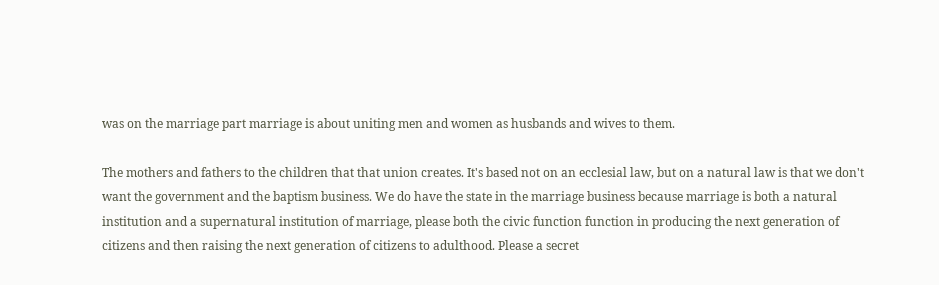was on the marriage part marriage is about uniting men and women as husbands and wives to them.

The mothers and fathers to the children that that union creates. It's based not on an ecclesial law, but on a natural law is that we don't want the government and the baptism business. We do have the state in the marriage business because marriage is both a natural institution and a supernatural institution of marriage, please both the civic function function in producing the next generation of citizens and then raising the next generation of citizens to adulthood. Please a secret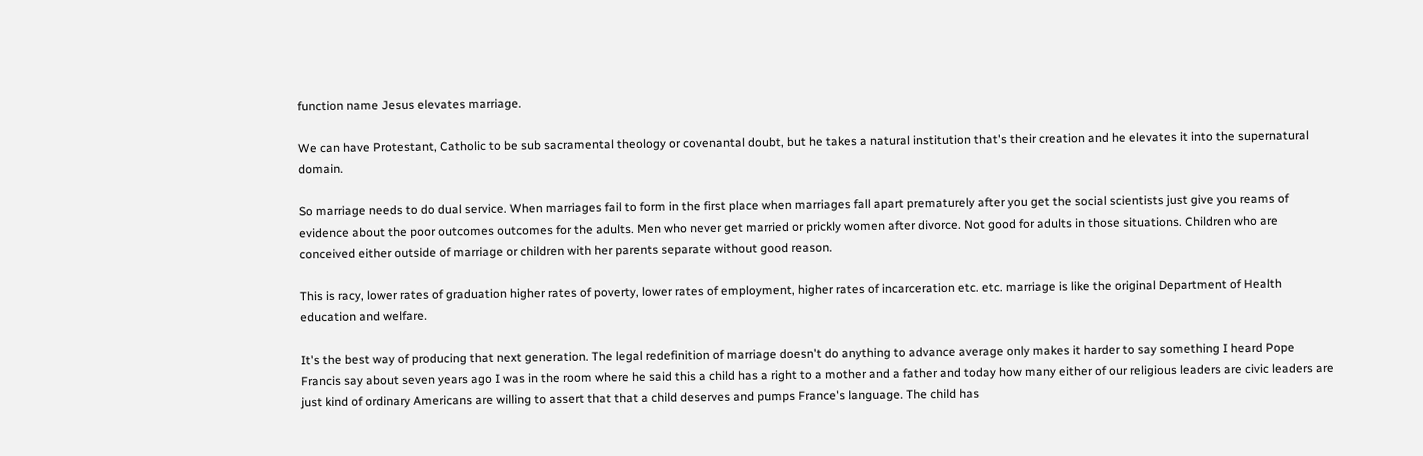function name Jesus elevates marriage.

We can have Protestant, Catholic to be sub sacramental theology or covenantal doubt, but he takes a natural institution that's their creation and he elevates it into the supernatural domain.

So marriage needs to do dual service. When marriages fail to form in the first place when marriages fall apart prematurely after you get the social scientists just give you reams of evidence about the poor outcomes outcomes for the adults. Men who never get married or prickly women after divorce. Not good for adults in those situations. Children who are conceived either outside of marriage or children with her parents separate without good reason.

This is racy, lower rates of graduation higher rates of poverty, lower rates of employment, higher rates of incarceration etc. etc. marriage is like the original Department of Health education and welfare.

It's the best way of producing that next generation. The legal redefinition of marriage doesn't do anything to advance average only makes it harder to say something I heard Pope Francis say about seven years ago I was in the room where he said this a child has a right to a mother and a father and today how many either of our religious leaders are civic leaders are just kind of ordinary Americans are willing to assert that that a child deserves and pumps France's language. The child has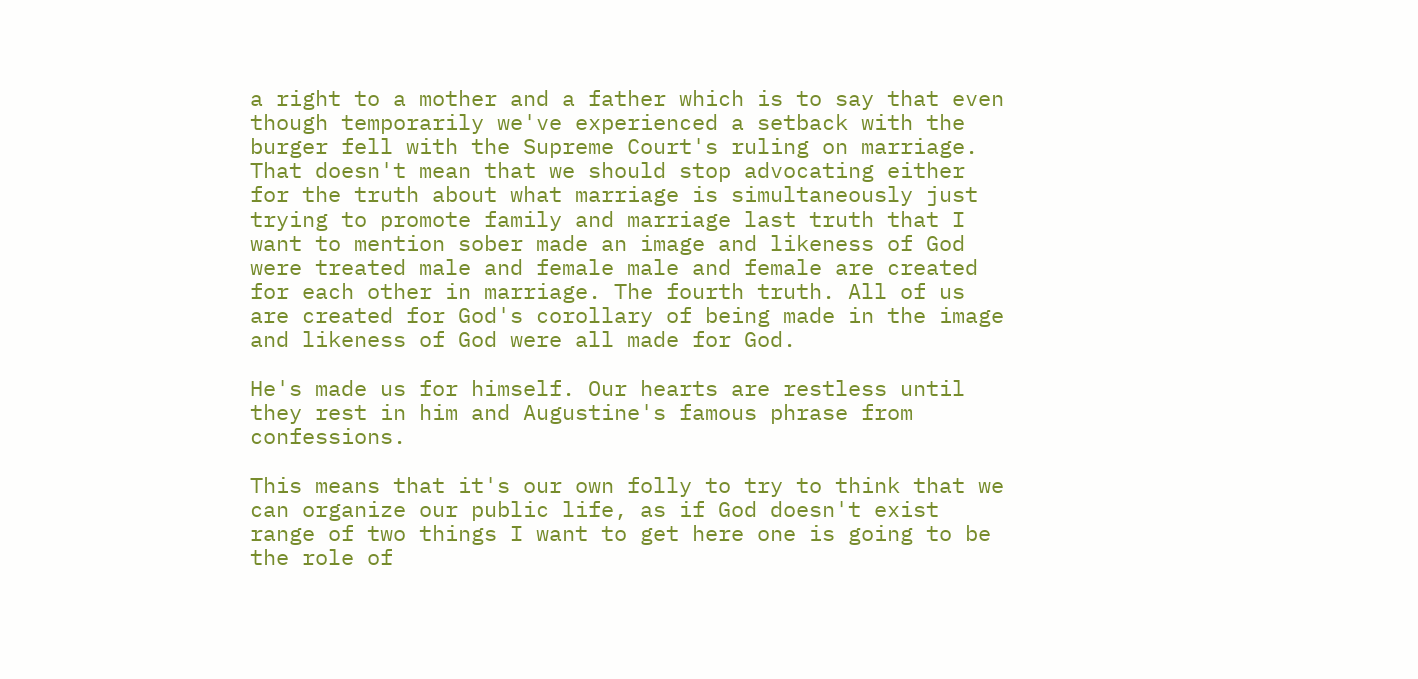a right to a mother and a father which is to say that even though temporarily we've experienced a setback with the burger fell with the Supreme Court's ruling on marriage. That doesn't mean that we should stop advocating either for the truth about what marriage is simultaneously just trying to promote family and marriage last truth that I want to mention sober made an image and likeness of God were treated male and female male and female are created for each other in marriage. The fourth truth. All of us are created for God's corollary of being made in the image and likeness of God were all made for God.

He's made us for himself. Our hearts are restless until they rest in him and Augustine's famous phrase from confessions.

This means that it's our own folly to try to think that we can organize our public life, as if God doesn't exist range of two things I want to get here one is going to be the role of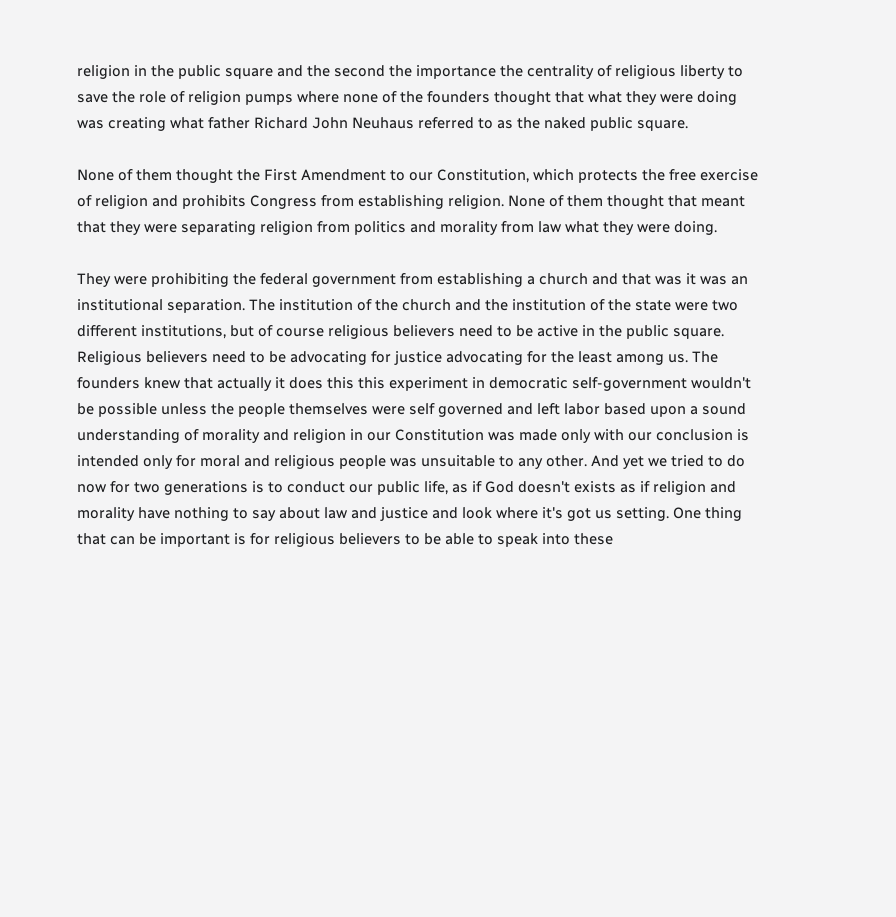religion in the public square and the second the importance the centrality of religious liberty to save the role of religion pumps where none of the founders thought that what they were doing was creating what father Richard John Neuhaus referred to as the naked public square.

None of them thought the First Amendment to our Constitution, which protects the free exercise of religion and prohibits Congress from establishing religion. None of them thought that meant that they were separating religion from politics and morality from law what they were doing.

They were prohibiting the federal government from establishing a church and that was it was an institutional separation. The institution of the church and the institution of the state were two different institutions, but of course religious believers need to be active in the public square. Religious believers need to be advocating for justice advocating for the least among us. The founders knew that actually it does this this experiment in democratic self-government wouldn't be possible unless the people themselves were self governed and left labor based upon a sound understanding of morality and religion in our Constitution was made only with our conclusion is intended only for moral and religious people was unsuitable to any other. And yet we tried to do now for two generations is to conduct our public life, as if God doesn't exists as if religion and morality have nothing to say about law and justice and look where it's got us setting. One thing that can be important is for religious believers to be able to speak into these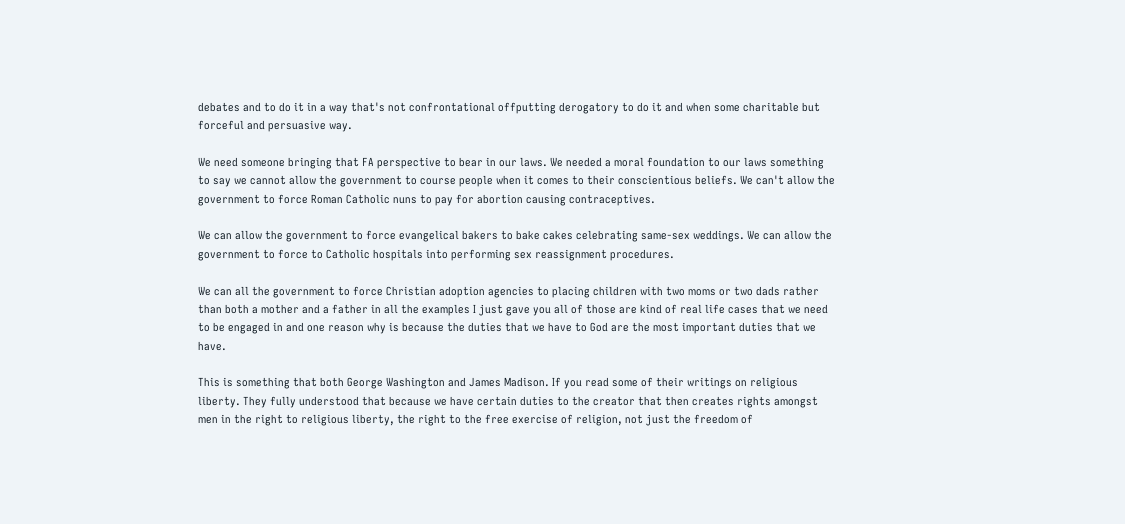debates and to do it in a way that's not confrontational offputting derogatory to do it and when some charitable but forceful and persuasive way.

We need someone bringing that FA perspective to bear in our laws. We needed a moral foundation to our laws something to say we cannot allow the government to course people when it comes to their conscientious beliefs. We can't allow the government to force Roman Catholic nuns to pay for abortion causing contraceptives.

We can allow the government to force evangelical bakers to bake cakes celebrating same-sex weddings. We can allow the government to force to Catholic hospitals into performing sex reassignment procedures.

We can all the government to force Christian adoption agencies to placing children with two moms or two dads rather than both a mother and a father in all the examples I just gave you all of those are kind of real life cases that we need to be engaged in and one reason why is because the duties that we have to God are the most important duties that we have.

This is something that both George Washington and James Madison. If you read some of their writings on religious liberty. They fully understood that because we have certain duties to the creator that then creates rights amongst men in the right to religious liberty, the right to the free exercise of religion, not just the freedom of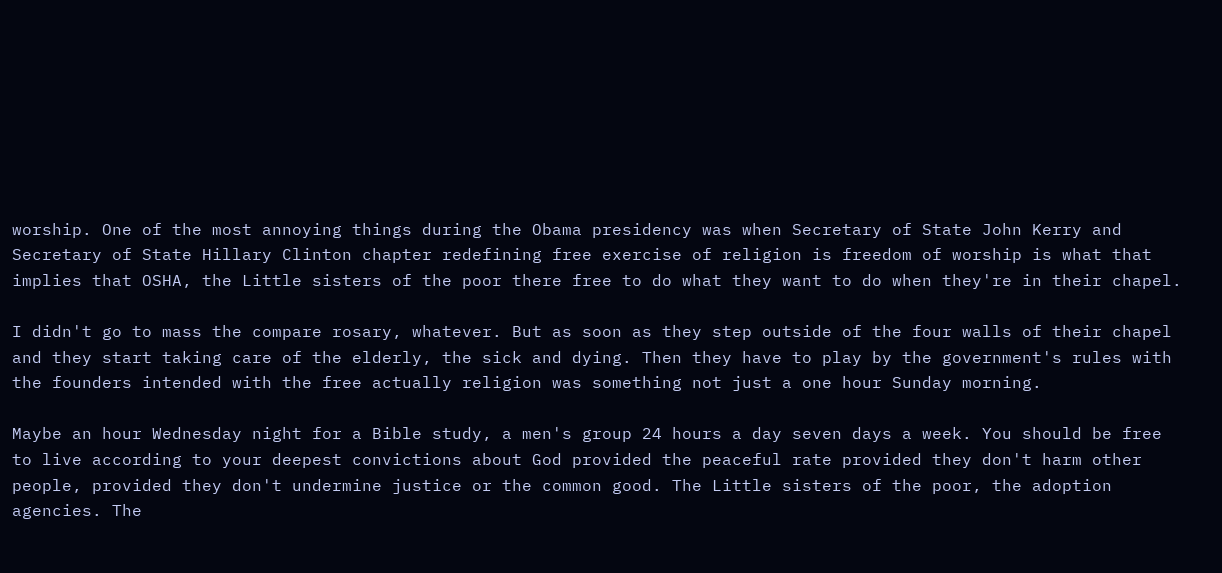worship. One of the most annoying things during the Obama presidency was when Secretary of State John Kerry and Secretary of State Hillary Clinton chapter redefining free exercise of religion is freedom of worship is what that implies that OSHA, the Little sisters of the poor there free to do what they want to do when they're in their chapel.

I didn't go to mass the compare rosary, whatever. But as soon as they step outside of the four walls of their chapel and they start taking care of the elderly, the sick and dying. Then they have to play by the government's rules with the founders intended with the free actually religion was something not just a one hour Sunday morning.

Maybe an hour Wednesday night for a Bible study, a men's group 24 hours a day seven days a week. You should be free to live according to your deepest convictions about God provided the peaceful rate provided they don't harm other people, provided they don't undermine justice or the common good. The Little sisters of the poor, the adoption agencies. The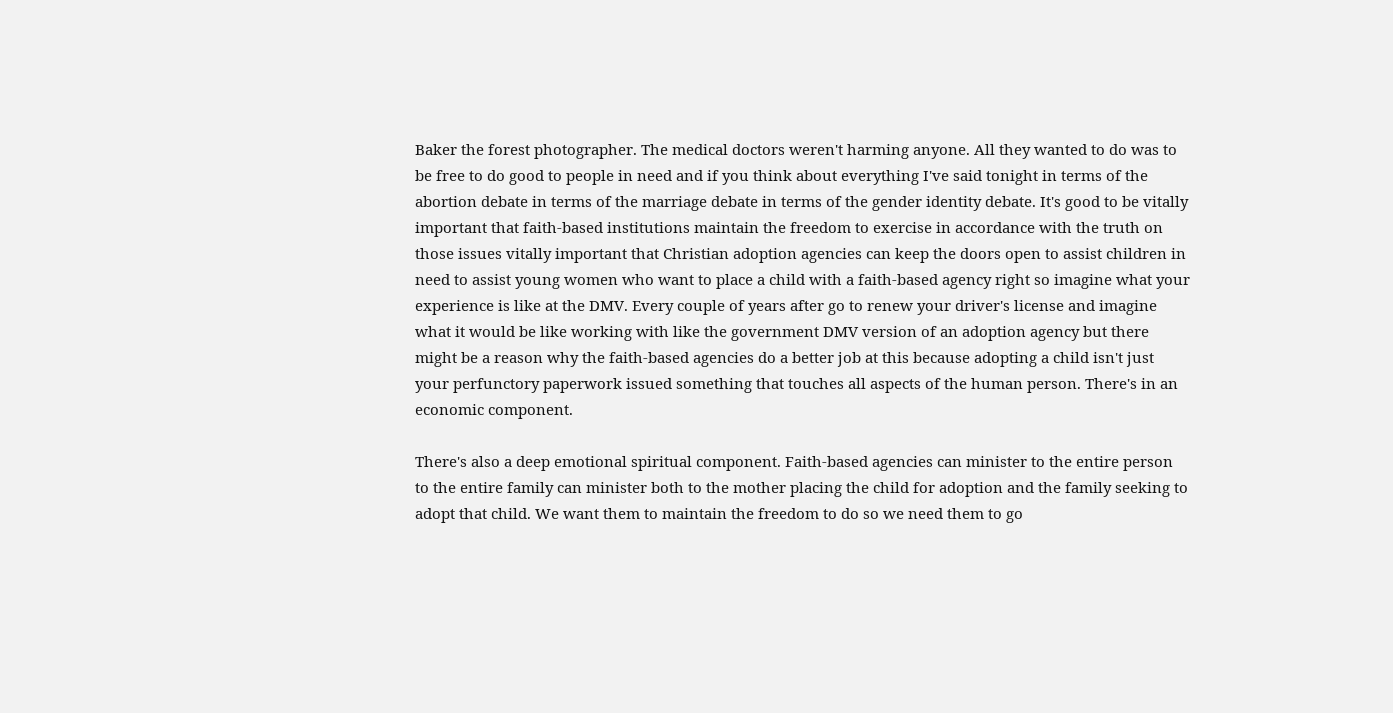Baker the forest photographer. The medical doctors weren't harming anyone. All they wanted to do was to be free to do good to people in need and if you think about everything I've said tonight in terms of the abortion debate in terms of the marriage debate in terms of the gender identity debate. It's good to be vitally important that faith-based institutions maintain the freedom to exercise in accordance with the truth on those issues vitally important that Christian adoption agencies can keep the doors open to assist children in need to assist young women who want to place a child with a faith-based agency right so imagine what your experience is like at the DMV. Every couple of years after go to renew your driver's license and imagine what it would be like working with like the government DMV version of an adoption agency but there might be a reason why the faith-based agencies do a better job at this because adopting a child isn't just your perfunctory paperwork issued something that touches all aspects of the human person. There's in an economic component.

There's also a deep emotional spiritual component. Faith-based agencies can minister to the entire person to the entire family can minister both to the mother placing the child for adoption and the family seeking to adopt that child. We want them to maintain the freedom to do so we need them to go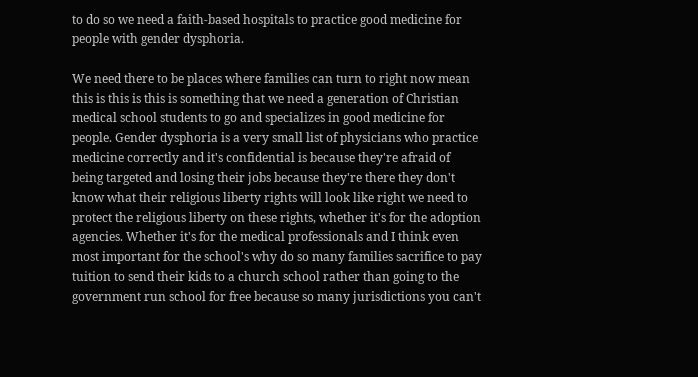to do so we need a faith-based hospitals to practice good medicine for people with gender dysphoria.

We need there to be places where families can turn to right now mean this is this is this is something that we need a generation of Christian medical school students to go and specializes in good medicine for people. Gender dysphoria is a very small list of physicians who practice medicine correctly and it's confidential is because they're afraid of being targeted and losing their jobs because they're there they don't know what their religious liberty rights will look like right we need to protect the religious liberty on these rights, whether it's for the adoption agencies. Whether it's for the medical professionals and I think even most important for the school's why do so many families sacrifice to pay tuition to send their kids to a church school rather than going to the government run school for free because so many jurisdictions you can't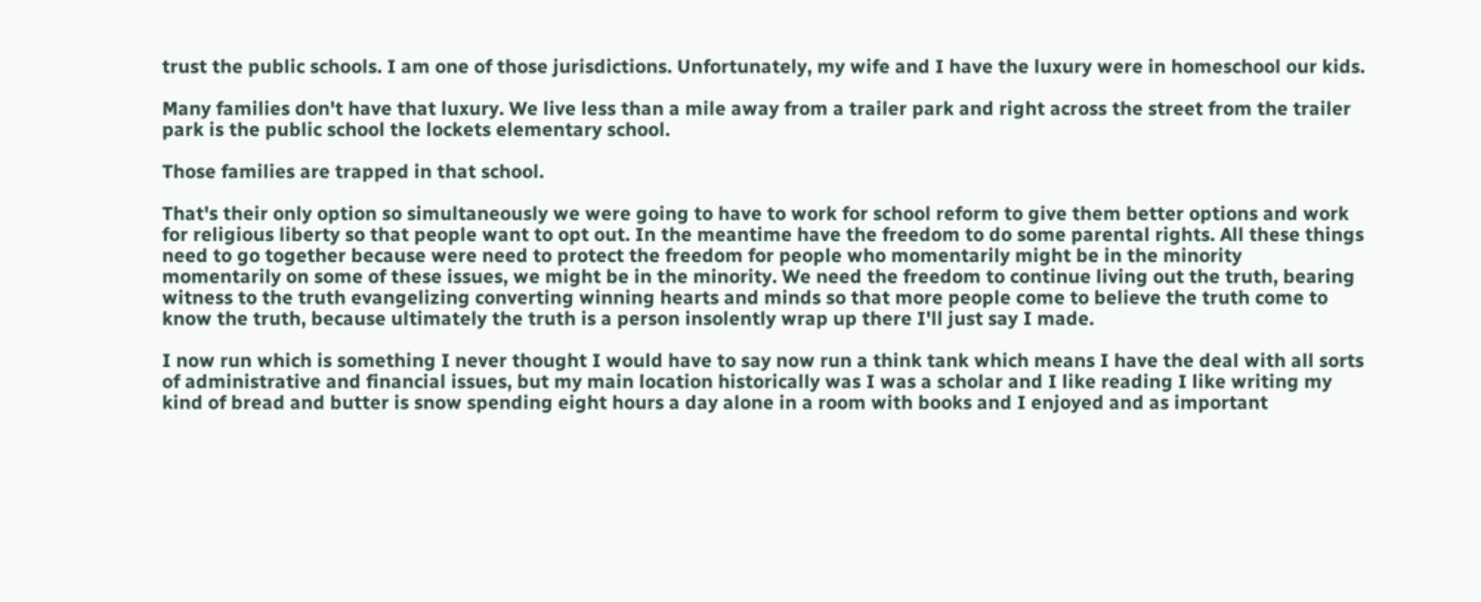trust the public schools. I am one of those jurisdictions. Unfortunately, my wife and I have the luxury were in homeschool our kids.

Many families don't have that luxury. We live less than a mile away from a trailer park and right across the street from the trailer park is the public school the lockets elementary school.

Those families are trapped in that school.

That's their only option so simultaneously we were going to have to work for school reform to give them better options and work for religious liberty so that people want to opt out. In the meantime have the freedom to do some parental rights. All these things need to go together because were need to protect the freedom for people who momentarily might be in the minority momentarily on some of these issues, we might be in the minority. We need the freedom to continue living out the truth, bearing witness to the truth evangelizing converting winning hearts and minds so that more people come to believe the truth come to know the truth, because ultimately the truth is a person insolently wrap up there I'll just say I made.

I now run which is something I never thought I would have to say now run a think tank which means I have the deal with all sorts of administrative and financial issues, but my main location historically was I was a scholar and I like reading I like writing my kind of bread and butter is snow spending eight hours a day alone in a room with books and I enjoyed and as important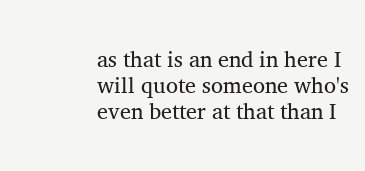as that is an end in here I will quote someone who's even better at that than I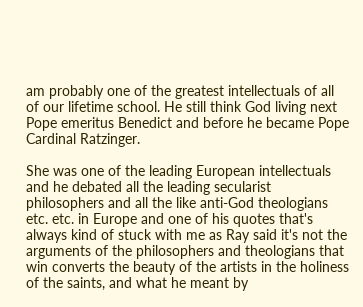am probably one of the greatest intellectuals of all of our lifetime school. He still think God living next Pope emeritus Benedict and before he became Pope Cardinal Ratzinger.

She was one of the leading European intellectuals and he debated all the leading secularist philosophers and all the like anti-God theologians etc. etc. in Europe and one of his quotes that's always kind of stuck with me as Ray said it's not the arguments of the philosophers and theologians that win converts the beauty of the artists in the holiness of the saints, and what he meant by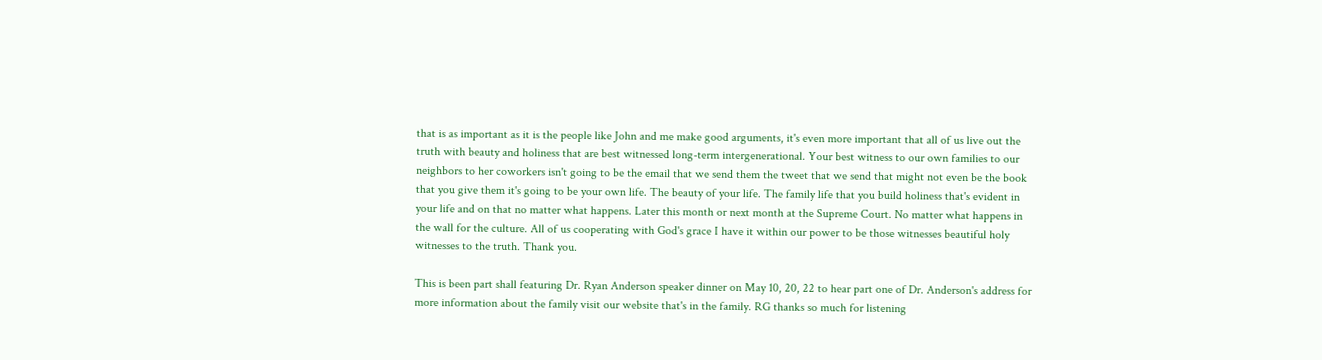that is as important as it is the people like John and me make good arguments, it's even more important that all of us live out the truth with beauty and holiness that are best witnessed long-term intergenerational. Your best witness to our own families to our neighbors to her coworkers isn't going to be the email that we send them the tweet that we send that might not even be the book that you give them it's going to be your own life. The beauty of your life. The family life that you build holiness that's evident in your life and on that no matter what happens. Later this month or next month at the Supreme Court. No matter what happens in the wall for the culture. All of us cooperating with God's grace I have it within our power to be those witnesses beautiful holy witnesses to the truth. Thank you.

This is been part shall featuring Dr. Ryan Anderson speaker dinner on May 10, 20, 22 to hear part one of Dr. Anderson's address for more information about the family visit our website that's in the family. RG thanks so much for listening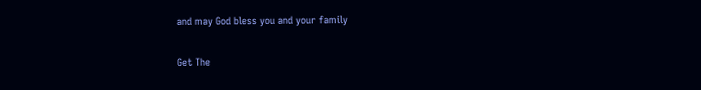and may God bless you and your family

Get The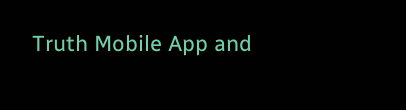Truth Mobile App and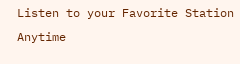Listen to your Favorite Station Anytime